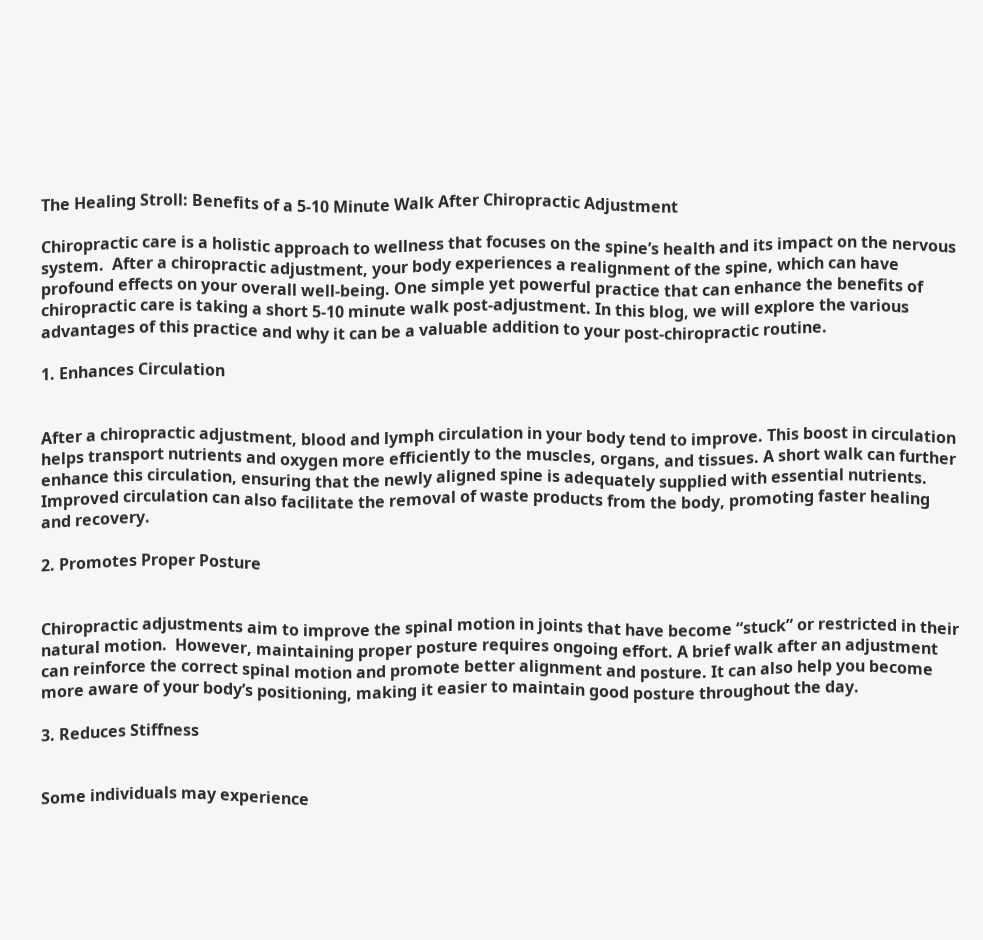The Healing Stroll: Benefits of a 5-10 Minute Walk After Chiropractic Adjustment

Chiropractic care is a holistic approach to wellness that focuses on the spine’s health and its impact on the nervous system.  After a chiropractic adjustment, your body experiences a realignment of the spine, which can have profound effects on your overall well-being. One simple yet powerful practice that can enhance the benefits of chiropractic care is taking a short 5-10 minute walk post-adjustment. In this blog, we will explore the various advantages of this practice and why it can be a valuable addition to your post-chiropractic routine.

1. Enhances Circulation


After a chiropractic adjustment, blood and lymph circulation in your body tend to improve. This boost in circulation helps transport nutrients and oxygen more efficiently to the muscles, organs, and tissues. A short walk can further enhance this circulation, ensuring that the newly aligned spine is adequately supplied with essential nutrients. Improved circulation can also facilitate the removal of waste products from the body, promoting faster healing and recovery.

2. Promotes Proper Posture


Chiropractic adjustments aim to improve the spinal motion in joints that have become “stuck” or restricted in their natural motion.  However, maintaining proper posture requires ongoing effort. A brief walk after an adjustment can reinforce the correct spinal motion and promote better alignment and posture. It can also help you become more aware of your body’s positioning, making it easier to maintain good posture throughout the day.

3. Reduces Stiffness


Some individuals may experience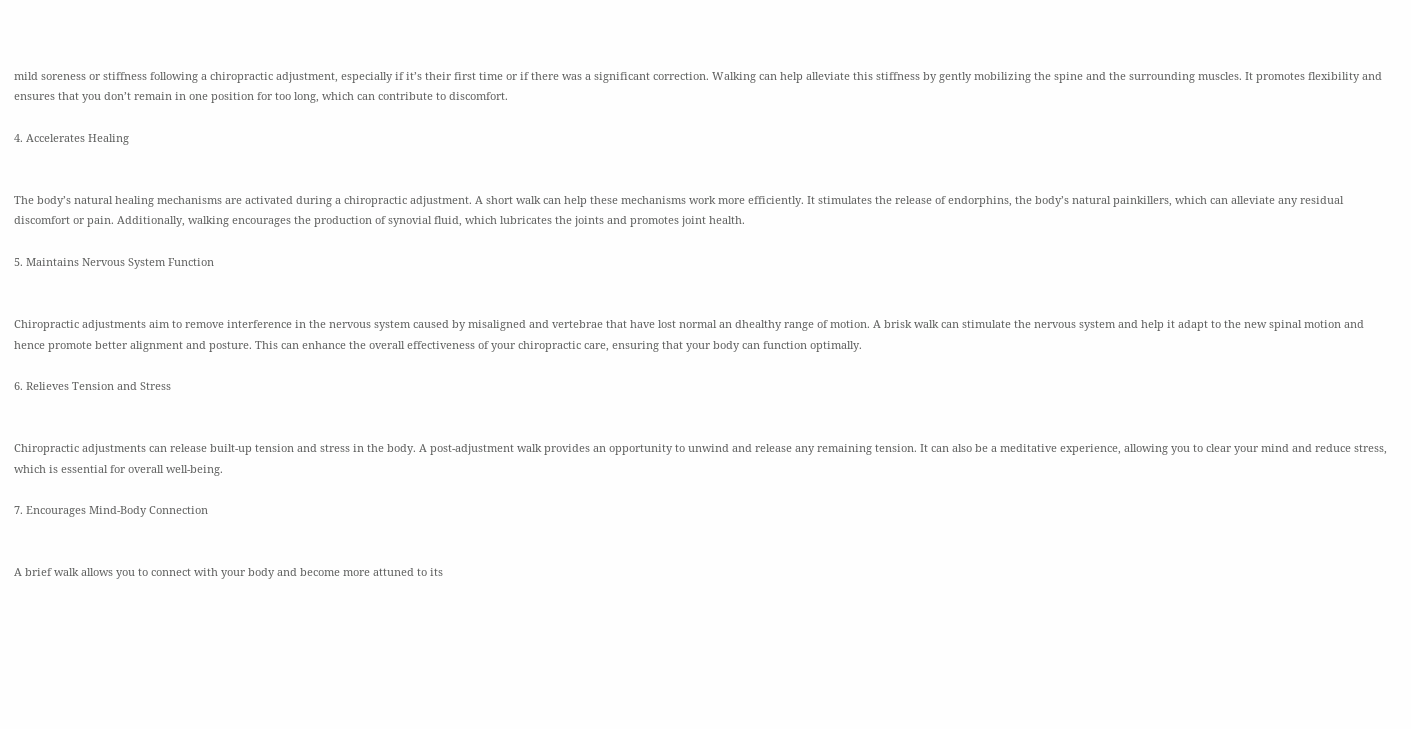mild soreness or stiffness following a chiropractic adjustment, especially if it’s their first time or if there was a significant correction. Walking can help alleviate this stiffness by gently mobilizing the spine and the surrounding muscles. It promotes flexibility and ensures that you don’t remain in one position for too long, which can contribute to discomfort.

4. Accelerates Healing


The body’s natural healing mechanisms are activated during a chiropractic adjustment. A short walk can help these mechanisms work more efficiently. It stimulates the release of endorphins, the body’s natural painkillers, which can alleviate any residual discomfort or pain. Additionally, walking encourages the production of synovial fluid, which lubricates the joints and promotes joint health.

5. Maintains Nervous System Function


Chiropractic adjustments aim to remove interference in the nervous system caused by misaligned and vertebrae that have lost normal an dhealthy range of motion. A brisk walk can stimulate the nervous system and help it adapt to the new spinal motion and hence promote better alignment and posture. This can enhance the overall effectiveness of your chiropractic care, ensuring that your body can function optimally.

6. Relieves Tension and Stress


Chiropractic adjustments can release built-up tension and stress in the body. A post-adjustment walk provides an opportunity to unwind and release any remaining tension. It can also be a meditative experience, allowing you to clear your mind and reduce stress, which is essential for overall well-being.

7. Encourages Mind-Body Connection


A brief walk allows you to connect with your body and become more attuned to its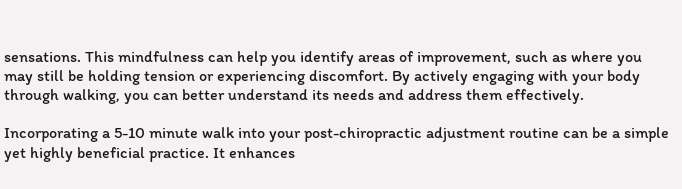sensations. This mindfulness can help you identify areas of improvement, such as where you may still be holding tension or experiencing discomfort. By actively engaging with your body through walking, you can better understand its needs and address them effectively.

Incorporating a 5-10 minute walk into your post-chiropractic adjustment routine can be a simple yet highly beneficial practice. It enhances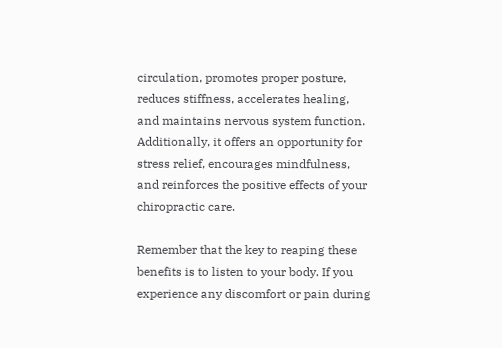circulation, promotes proper posture, reduces stiffness, accelerates healing, and maintains nervous system function. Additionally, it offers an opportunity for stress relief, encourages mindfulness, and reinforces the positive effects of your chiropractic care.

Remember that the key to reaping these benefits is to listen to your body. If you experience any discomfort or pain during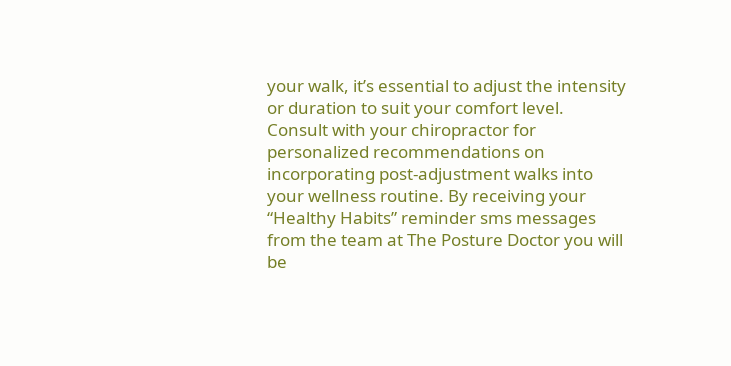your walk, it’s essential to adjust the intensity or duration to suit your comfort level. Consult with your chiropractor for personalized recommendations on incorporating post-adjustment walks into your wellness routine. By receiving your “Healthy Habits” reminder sms messages from the team at The Posture Doctor you will be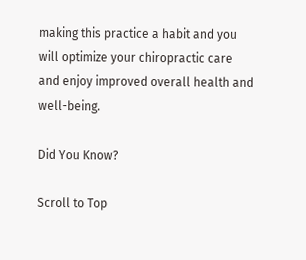making this practice a habit and you will optimize your chiropractic care and enjoy improved overall health and well-being.

Did You Know?

Scroll to Top